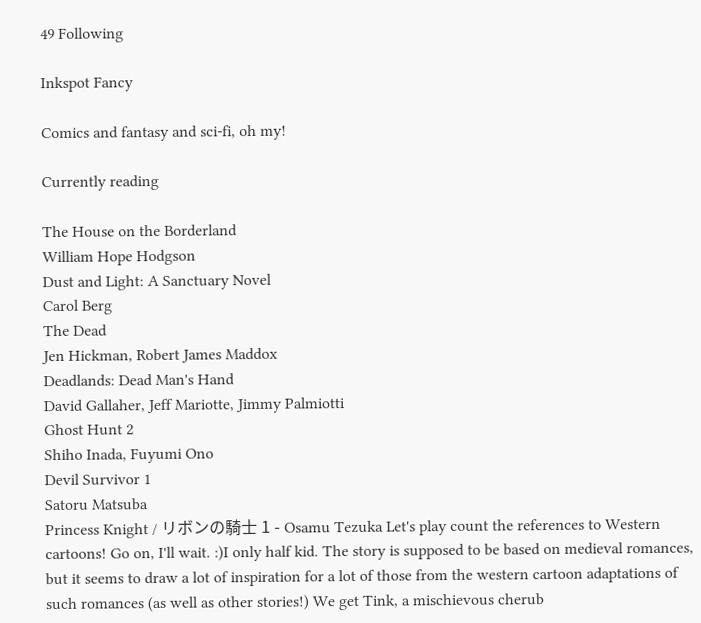49 Following

Inkspot Fancy

Comics and fantasy and sci-fi, oh my!

Currently reading

The House on the Borderland
William Hope Hodgson
Dust and Light: A Sanctuary Novel
Carol Berg
The Dead
Jen Hickman, Robert James Maddox
Deadlands: Dead Man's Hand
David Gallaher, Jeff Mariotte, Jimmy Palmiotti
Ghost Hunt 2
Shiho Inada, Fuyumi Ono
Devil Survivor 1
Satoru Matsuba
Princess Knight / リボンの騎士 1 - Osamu Tezuka Let's play count the references to Western cartoons! Go on, I'll wait. :)I only half kid. The story is supposed to be based on medieval romances, but it seems to draw a lot of inspiration for a lot of those from the western cartoon adaptations of such romances (as well as other stories!) We get Tink, a mischievous cherub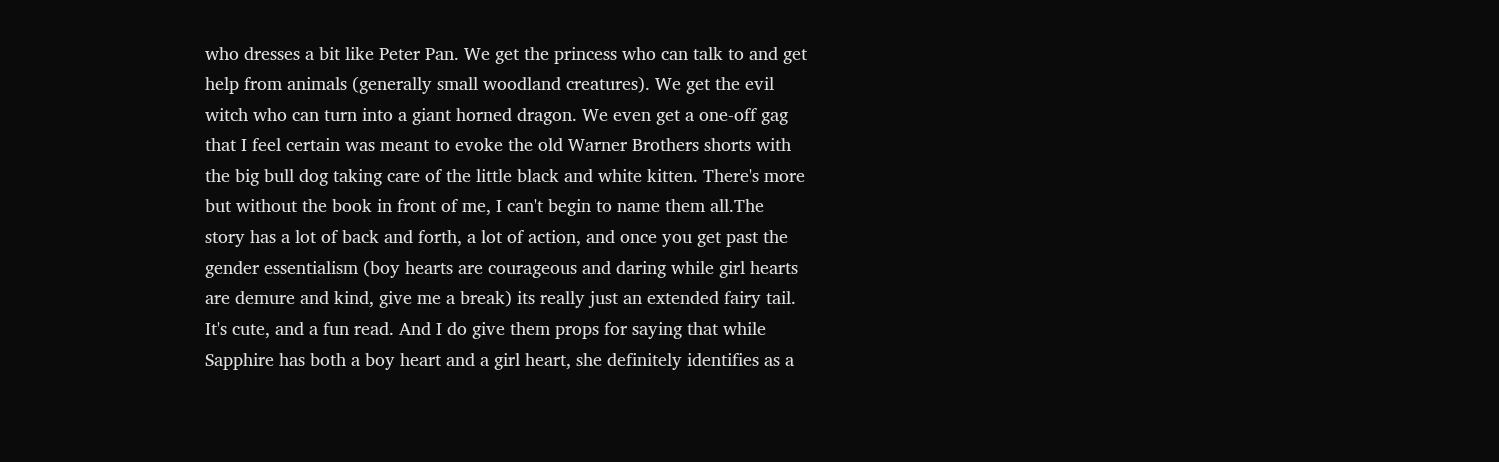who dresses a bit like Peter Pan. We get the princess who can talk to and get help from animals (generally small woodland creatures). We get the evil witch who can turn into a giant horned dragon. We even get a one-off gag that I feel certain was meant to evoke the old Warner Brothers shorts with the big bull dog taking care of the little black and white kitten. There's more but without the book in front of me, I can't begin to name them all.The story has a lot of back and forth, a lot of action, and once you get past the gender essentialism (boy hearts are courageous and daring while girl hearts are demure and kind, give me a break) its really just an extended fairy tail. It's cute, and a fun read. And I do give them props for saying that while Sapphire has both a boy heart and a girl heart, she definitely identifies as a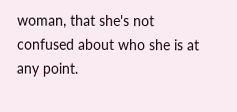woman, that she's not confused about who she is at any point.